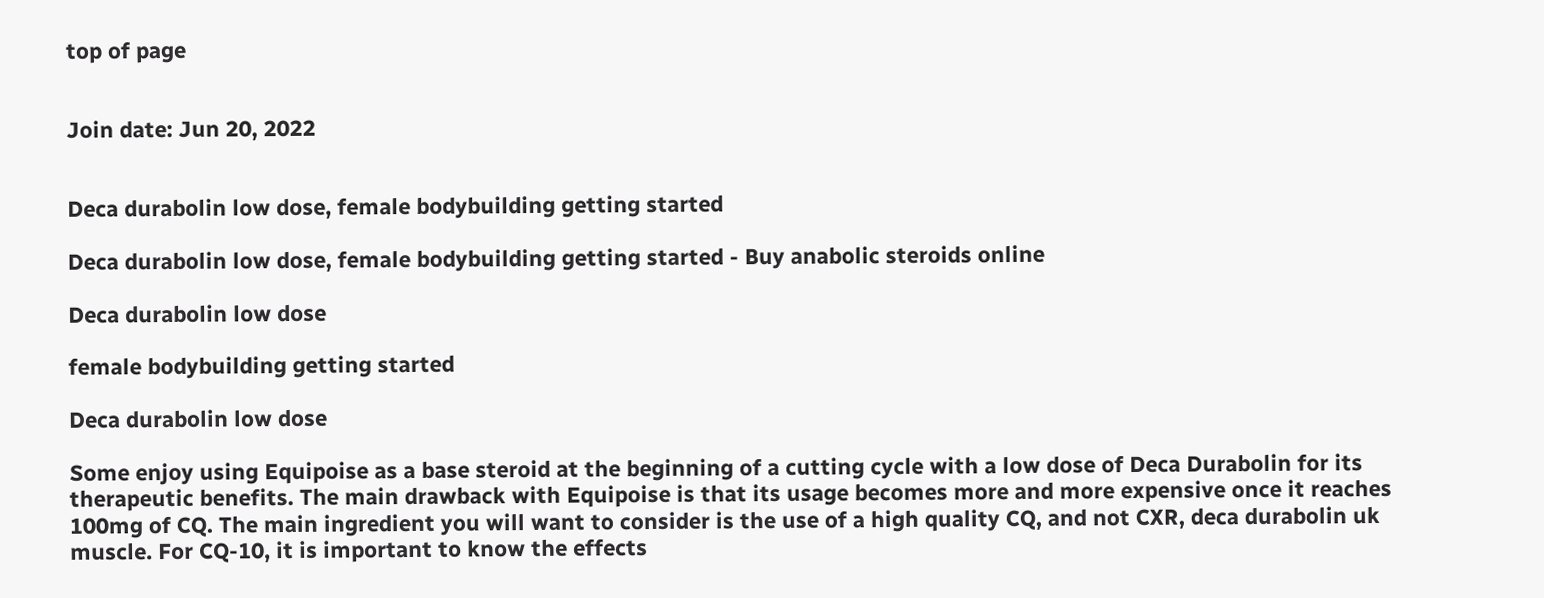top of page


Join date: Jun 20, 2022


Deca durabolin low dose, female bodybuilding getting started

Deca durabolin low dose, female bodybuilding getting started - Buy anabolic steroids online

Deca durabolin low dose

female bodybuilding getting started

Deca durabolin low dose

Some enjoy using Equipoise as a base steroid at the beginning of a cutting cycle with a low dose of Deca Durabolin for its therapeutic benefits. The main drawback with Equipoise is that its usage becomes more and more expensive once it reaches 100mg of CQ. The main ingredient you will want to consider is the use of a high quality CQ, and not CXR, deca durabolin uk muscle. For CQ-10, it is important to know the effects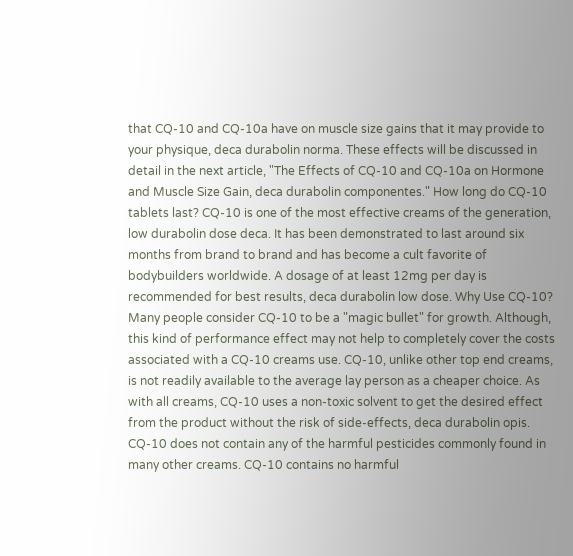that CQ-10 and CQ-10a have on muscle size gains that it may provide to your physique, deca durabolin norma. These effects will be discussed in detail in the next article, "The Effects of CQ-10 and CQ-10a on Hormone and Muscle Size Gain, deca durabolin componentes." How long do CQ-10 tablets last? CQ-10 is one of the most effective creams of the generation, low durabolin dose deca. It has been demonstrated to last around six months from brand to brand and has become a cult favorite of bodybuilders worldwide. A dosage of at least 12mg per day is recommended for best results, deca durabolin low dose. Why Use CQ-10? Many people consider CQ-10 to be a "magic bullet" for growth. Although, this kind of performance effect may not help to completely cover the costs associated with a CQ-10 creams use. CQ-10, unlike other top end creams, is not readily available to the average lay person as a cheaper choice. As with all creams, CQ-10 uses a non-toxic solvent to get the desired effect from the product without the risk of side-effects, deca durabolin opis. CQ-10 does not contain any of the harmful pesticides commonly found in many other creams. CQ-10 contains no harmful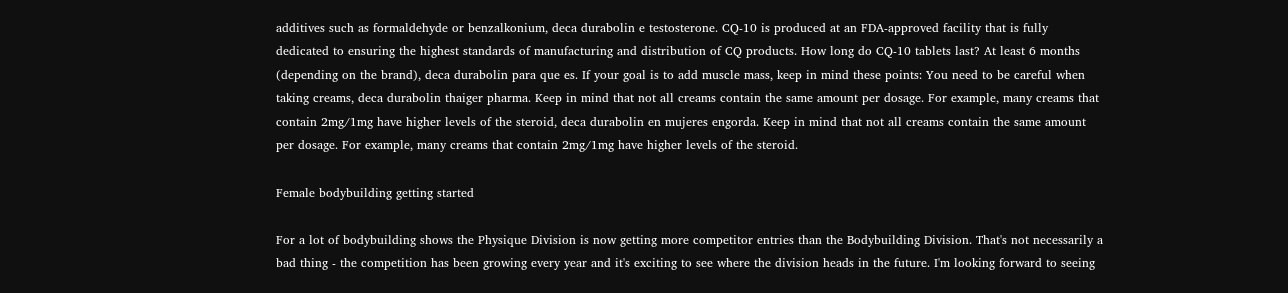additives such as formaldehyde or benzalkonium, deca durabolin e testosterone. CQ-10 is produced at an FDA-approved facility that is fully dedicated to ensuring the highest standards of manufacturing and distribution of CQ products. How long do CQ-10 tablets last? At least 6 months (depending on the brand), deca durabolin para que es. If your goal is to add muscle mass, keep in mind these points: You need to be careful when taking creams, deca durabolin thaiger pharma. Keep in mind that not all creams contain the same amount per dosage. For example, many creams that contain 2mg/1mg have higher levels of the steroid, deca durabolin en mujeres engorda. Keep in mind that not all creams contain the same amount per dosage. For example, many creams that contain 2mg/1mg have higher levels of the steroid.

Female bodybuilding getting started

For a lot of bodybuilding shows the Physique Division is now getting more competitor entries than the Bodybuilding Division. That's not necessarily a bad thing - the competition has been growing every year and it's exciting to see where the division heads in the future. I'm looking forward to seeing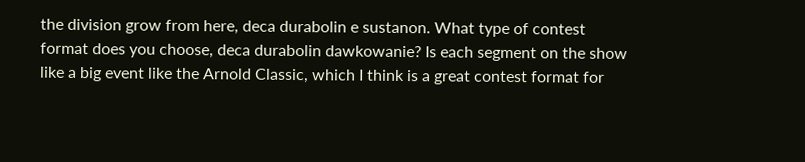the division grow from here, deca durabolin e sustanon. What type of contest format does you choose, deca durabolin dawkowanie? Is each segment on the show like a big event like the Arnold Classic, which I think is a great contest format for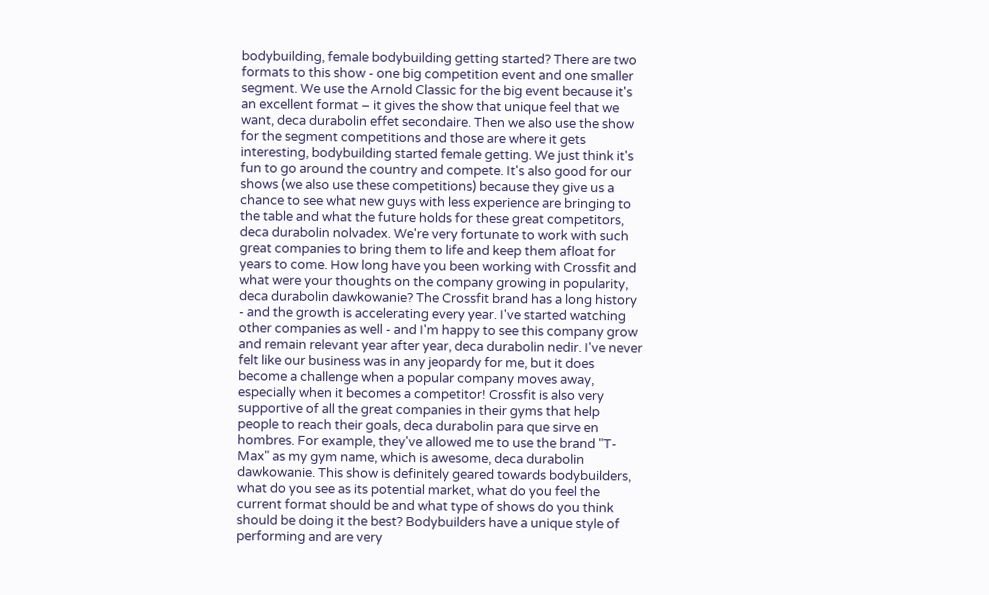bodybuilding, female bodybuilding getting started? There are two formats to this show - one big competition event and one smaller segment. We use the Arnold Classic for the big event because it's an excellent format – it gives the show that unique feel that we want, deca durabolin effet secondaire. Then we also use the show for the segment competitions and those are where it gets interesting, bodybuilding started female getting. We just think it's fun to go around the country and compete. It's also good for our shows (we also use these competitions) because they give us a chance to see what new guys with less experience are bringing to the table and what the future holds for these great competitors, deca durabolin nolvadex. We're very fortunate to work with such great companies to bring them to life and keep them afloat for years to come. How long have you been working with Crossfit and what were your thoughts on the company growing in popularity, deca durabolin dawkowanie? The Crossfit brand has a long history - and the growth is accelerating every year. I've started watching other companies as well - and I'm happy to see this company grow and remain relevant year after year, deca durabolin nedir. I've never felt like our business was in any jeopardy for me, but it does become a challenge when a popular company moves away, especially when it becomes a competitor! Crossfit is also very supportive of all the great companies in their gyms that help people to reach their goals, deca durabolin para que sirve en hombres. For example, they've allowed me to use the brand "T-Max" as my gym name, which is awesome, deca durabolin dawkowanie. This show is definitely geared towards bodybuilders, what do you see as its potential market, what do you feel the current format should be and what type of shows do you think should be doing it the best? Bodybuilders have a unique style of performing and are very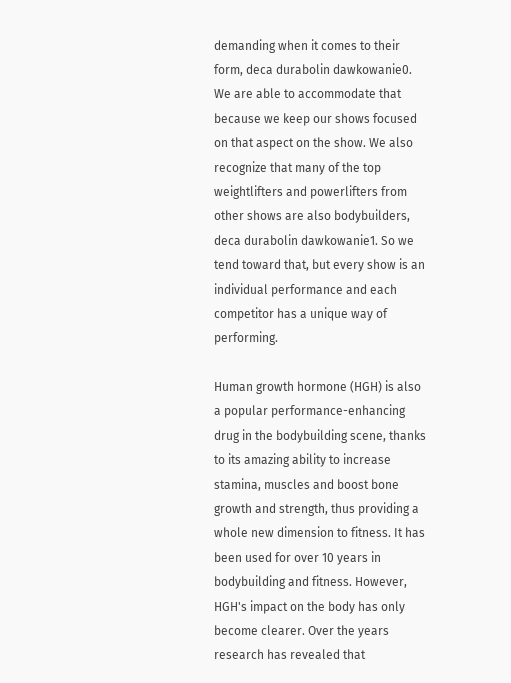demanding when it comes to their form, deca durabolin dawkowanie0. We are able to accommodate that because we keep our shows focused on that aspect on the show. We also recognize that many of the top weightlifters and powerlifters from other shows are also bodybuilders, deca durabolin dawkowanie1. So we tend toward that, but every show is an individual performance and each competitor has a unique way of performing.

Human growth hormone (HGH) is also a popular performance-enhancing drug in the bodybuilding scene, thanks to its amazing ability to increase stamina, muscles and boost bone growth and strength, thus providing a whole new dimension to fitness. It has been used for over 10 years in bodybuilding and fitness. However, HGH's impact on the body has only become clearer. Over the years research has revealed that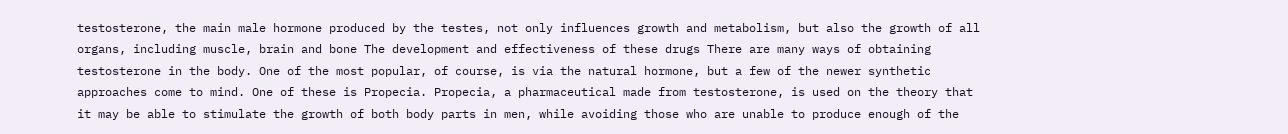testosterone, the main male hormone produced by the testes, not only influences growth and metabolism, but also the growth of all organs, including muscle, brain and bone The development and effectiveness of these drugs There are many ways of obtaining testosterone in the body. One of the most popular, of course, is via the natural hormone, but a few of the newer synthetic approaches come to mind. One of these is Propecia. Propecia, a pharmaceutical made from testosterone, is used on the theory that it may be able to stimulate the growth of both body parts in men, while avoiding those who are unable to produce enough of the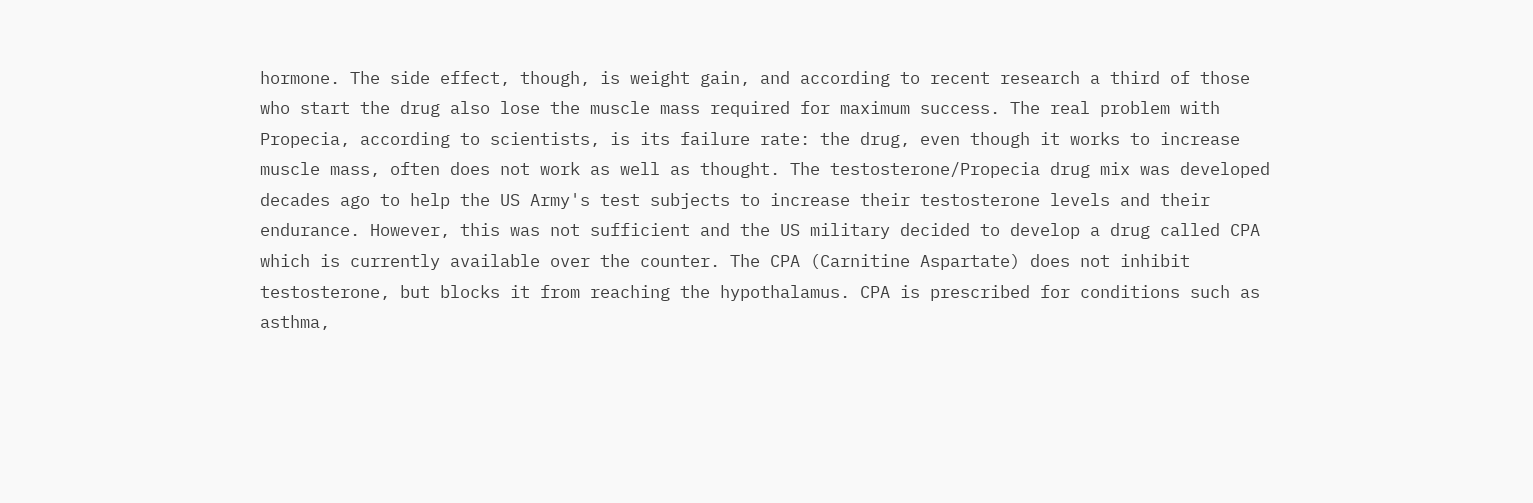hormone. The side effect, though, is weight gain, and according to recent research a third of those who start the drug also lose the muscle mass required for maximum success. The real problem with Propecia, according to scientists, is its failure rate: the drug, even though it works to increase muscle mass, often does not work as well as thought. The testosterone/Propecia drug mix was developed decades ago to help the US Army's test subjects to increase their testosterone levels and their endurance. However, this was not sufficient and the US military decided to develop a drug called CPA which is currently available over the counter. The CPA (Carnitine Aspartate) does not inhibit testosterone, but blocks it from reaching the hypothalamus. CPA is prescribed for conditions such as asthma,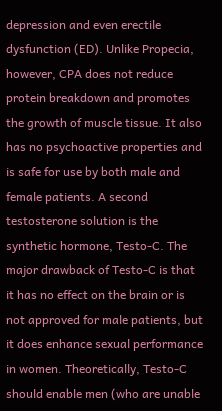depression and even erectile dysfunction (ED). Unlike Propecia, however, CPA does not reduce protein breakdown and promotes the growth of muscle tissue. It also has no psychoactive properties and is safe for use by both male and female patients. A second testosterone solution is the synthetic hormone, Testo-C. The major drawback of Testo-C is that it has no effect on the brain or is not approved for male patients, but it does enhance sexual performance in women. Theoretically, Testo-C should enable men (who are unable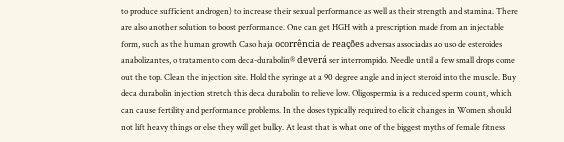to produce sufficient androgen) to increase their sexual performance as well as their strength and stamina. There are also another solution to boost performance. One can get HGH with a prescription made from an injectable form, such as the human growth Caso haja ocorrência de reações adversas associadas ao uso de esteroides anabolizantes, o tratamento com deca-durabolin® deverá ser interrompido. Needle until a few small drops come out the top. Clean the injection site. Hold the syringe at a 90 degree angle and inject steroid into the muscle. Buy deca durabolin injection stretch this deca durabolin to relieve low. Oligospermia is a reduced sperm count, which can cause fertility and performance problems. In the doses typically required to elicit changes in Women should not lift heavy things or else they will get bulky. At least that is what one of the biggest myths of female fitness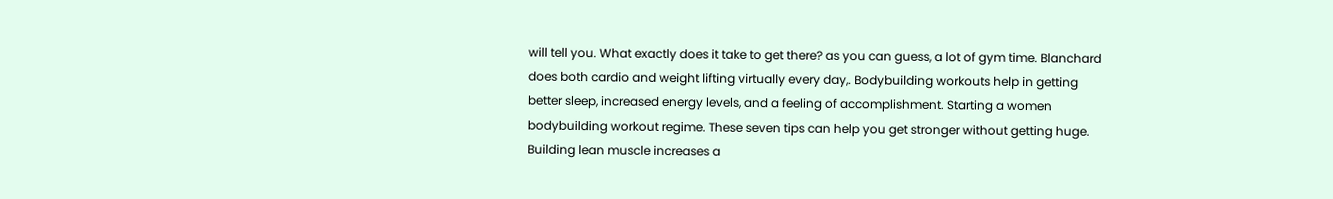will tell you. What exactly does it take to get there? as you can guess, a lot of gym time. Blanchard does both cardio and weight lifting virtually every day,. Bodybuilding workouts help in getting better sleep, increased energy levels, and a feeling of accomplishment. Starting a women bodybuilding workout regime. These seven tips can help you get stronger without getting huge. Building lean muscle increases a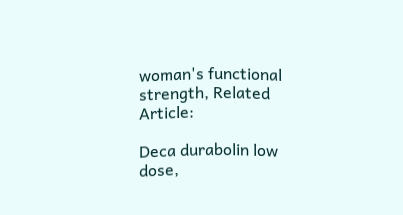woman's functional strength, Related Article:

Deca durabolin low dose,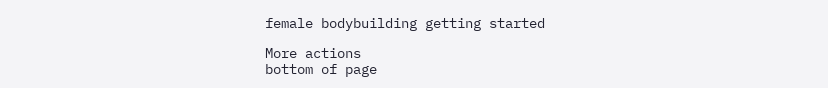female bodybuilding getting started

More actions
bottom of page